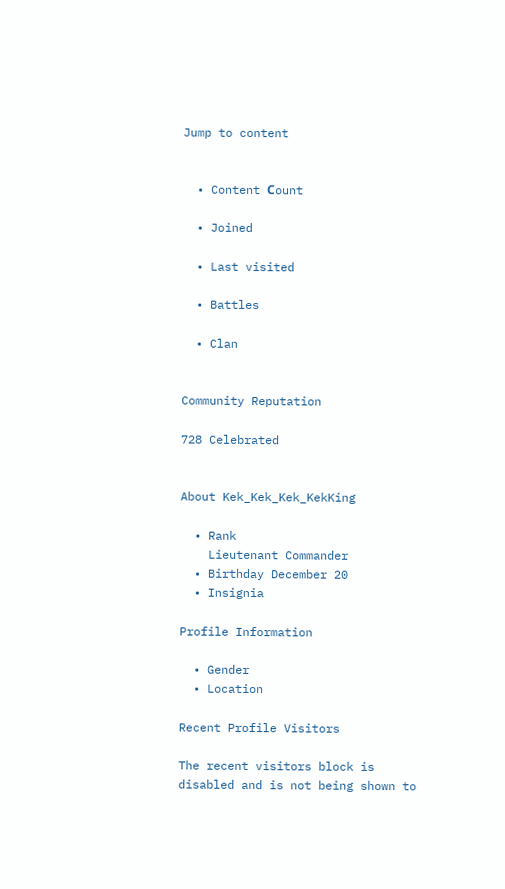Jump to content


  • Content Сount

  • Joined

  • Last visited

  • Battles

  • Clan


Community Reputation

728 Celebrated


About Kek_Kek_Kek_KekKing

  • Rank
    Lieutenant Commander
  • Birthday December 20
  • Insignia

Profile Information

  • Gender
  • Location

Recent Profile Visitors

The recent visitors block is disabled and is not being shown to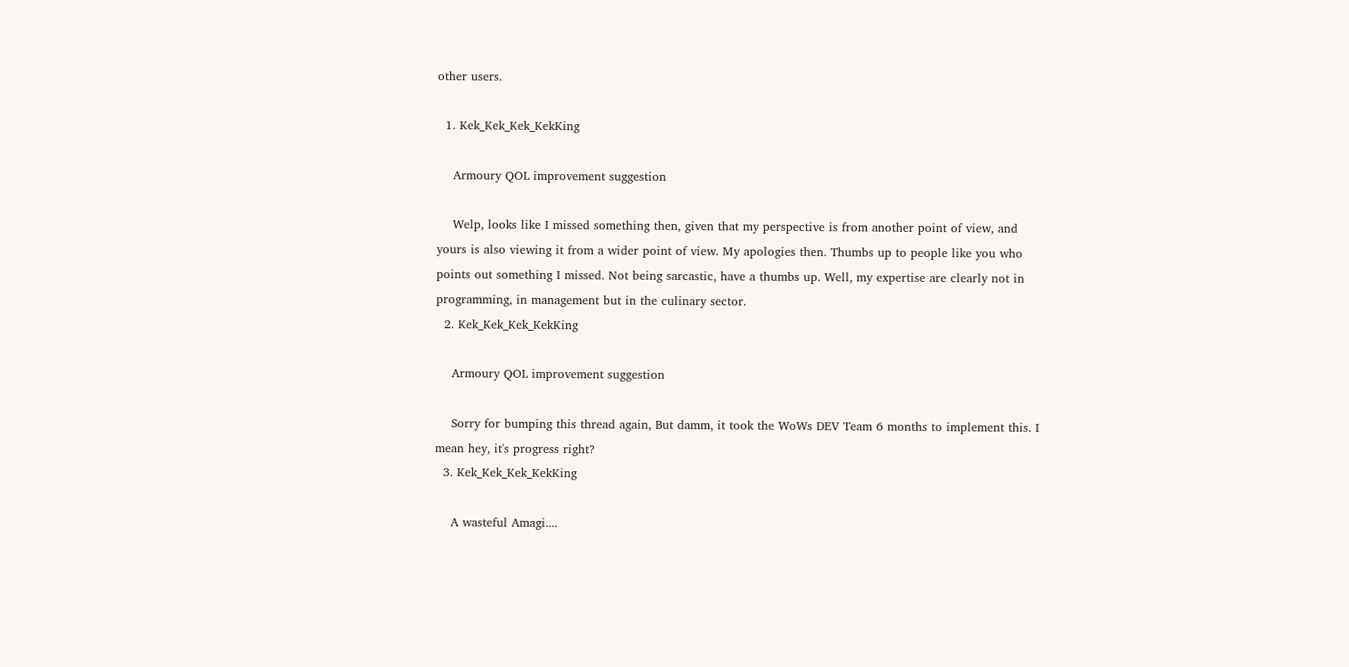other users.

  1. Kek_Kek_Kek_KekKing

    Armoury QOL improvement suggestion

    Welp, looks like I missed something then, given that my perspective is from another point of view, and yours is also viewing it from a wider point of view. My apologies then. Thumbs up to people like you who points out something I missed. Not being sarcastic, have a thumbs up. Well, my expertise are clearly not in programming, in management but in the culinary sector.
  2. Kek_Kek_Kek_KekKing

    Armoury QOL improvement suggestion

    Sorry for bumping this thread again, But damm, it took the WoWs DEV Team 6 months to implement this. I mean hey, it's progress right?
  3. Kek_Kek_Kek_KekKing

    A wasteful Amagi....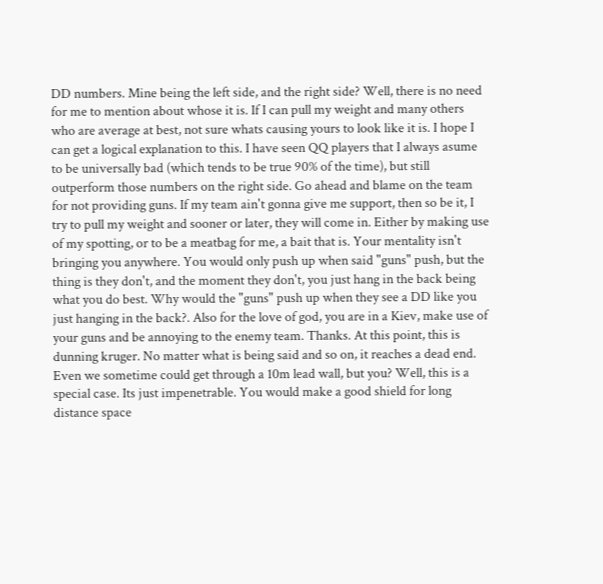DD numbers. Mine being the left side, and the right side? Well, there is no need for me to mention about whose it is. If I can pull my weight and many others who are average at best, not sure whats causing yours to look like it is. I hope I can get a logical explanation to this. I have seen QQ players that I always asume to be universally bad (which tends to be true 90% of the time), but still outperform those numbers on the right side. Go ahead and blame on the team for not providing guns. If my team ain't gonna give me support, then so be it, I try to pull my weight and sooner or later, they will come in. Either by making use of my spotting, or to be a meatbag for me, a bait that is. Your mentality isn't bringing you anywhere. You would only push up when said "guns" push, but the thing is they don't, and the moment they don't, you just hang in the back being what you do best. Why would the "guns" push up when they see a DD like you just hanging in the back?. Also for the love of god, you are in a Kiev, make use of your guns and be annoying to the enemy team. Thanks. At this point, this is dunning kruger. No matter what is being said and so on, it reaches a dead end. Even we sometime could get through a 10m lead wall, but you? Well, this is a special case. Its just impenetrable. You would make a good shield for long distance space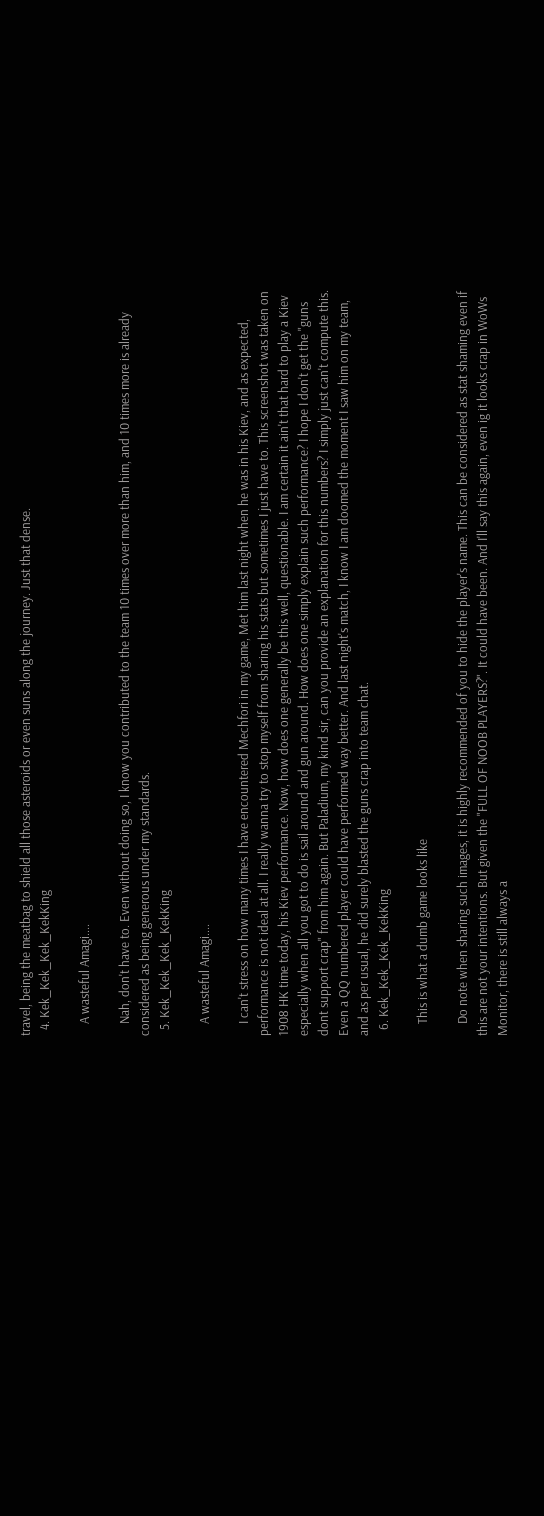travel, being the meatbag to shield all those asteroids or even suns along the journey. Just that dense.
  4. Kek_Kek_Kek_KekKing

    A wasteful Amagi....

    Nah, don't have to. Even without doing so, I know you contributed to the team 10 times over more than him, and 10 times more is already considered as being generous under my standards.
  5. Kek_Kek_Kek_KekKing

    A wasteful Amagi....

    I can't stress on how many times I have encountered Mechfori in my game, Met him last night when he was in his Kiev, and as expected, performance is not ideal at all. I really wanna try to stop myself from sharing his stats but sometimes I just have to. This screenshot was taken on 1908 HK time today, his Kiev performance. Now, how does one generally be this well, questionable. I am certain it ain't that hard to play a Kiev especially when all you got to do is sail around and gun around. How does one simply explain such performance? I hope I don't get the "guns dont support crap" from him again. But Paladium, my kind sir, can you provide an explanation for this numbers? I simply just can't compute this. Even a QQ numbered player could have performed way better. And last night's match, I know I am doomed the moment I saw him on my team, and as per usual, he did surely blasted the guns crap into team chat.
  6. Kek_Kek_Kek_KekKing

    This is what a dumb game looks like

    Do note when sharing such images, it is highly recommended of you to hide the player's name. This can be considered as stat shaming even if this are not your intentions. But given the "FULL OF NOOB PLAYERS?". It could have been. And I'll say this again, even ig it looks crap in WoWs Monitor, there is still always a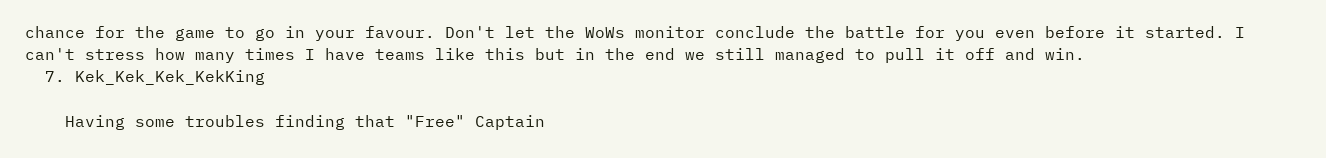chance for the game to go in your favour. Don't let the WoWs monitor conclude the battle for you even before it started. I can't stress how many times I have teams like this but in the end we still managed to pull it off and win.
  7. Kek_Kek_Kek_KekKing

    Having some troubles finding that "Free" Captain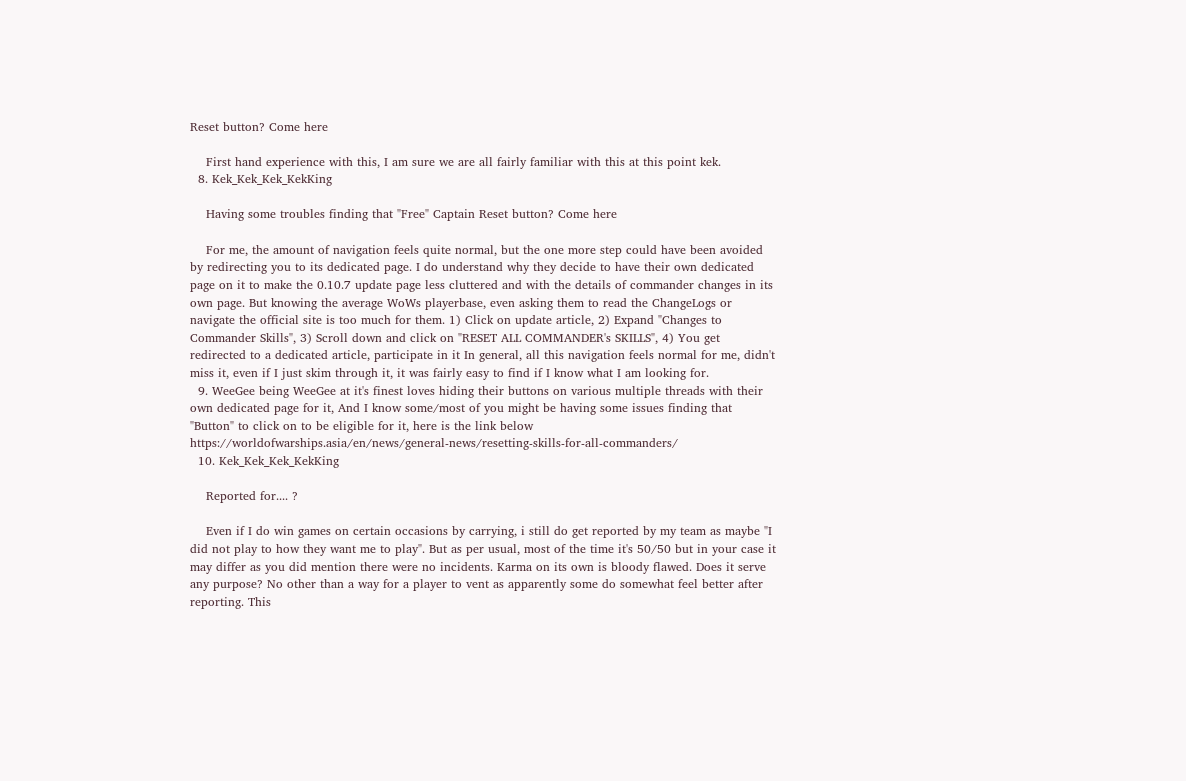Reset button? Come here

    First hand experience with this, I am sure we are all fairly familiar with this at this point kek.
  8. Kek_Kek_Kek_KekKing

    Having some troubles finding that "Free" Captain Reset button? Come here

    For me, the amount of navigation feels quite normal, but the one more step could have been avoided by redirecting you to its dedicated page. I do understand why they decide to have their own dedicated page on it to make the 0.10.7 update page less cluttered and with the details of commander changes in its own page. But knowing the average WoWs playerbase, even asking them to read the ChangeLogs or navigate the official site is too much for them. 1) Click on update article, 2) Expand "Changes to Commander Skills", 3) Scroll down and click on "RESET ALL COMMANDER's SKILLS", 4) You get redirected to a dedicated article, participate in it In general, all this navigation feels normal for me, didn't miss it, even if I just skim through it, it was fairly easy to find if I know what I am looking for.
  9. WeeGee being WeeGee at it's finest loves hiding their buttons on various multiple threads with their own dedicated page for it, And I know some/most of you might be having some issues finding that "Button" to click on to be eligible for it, here is the link below https://worldofwarships.asia/en/news/general-news/resetting-skills-for-all-commanders/
  10. Kek_Kek_Kek_KekKing

    Reported for.... ?

    Even if I do win games on certain occasions by carrying, i still do get reported by my team as maybe "I did not play to how they want me to play". But as per usual, most of the time it's 50/50 but in your case it may differ as you did mention there were no incidents. Karma on its own is bloody flawed. Does it serve any purpose? No other than a way for a player to vent as apparently some do somewhat feel better after reporting. This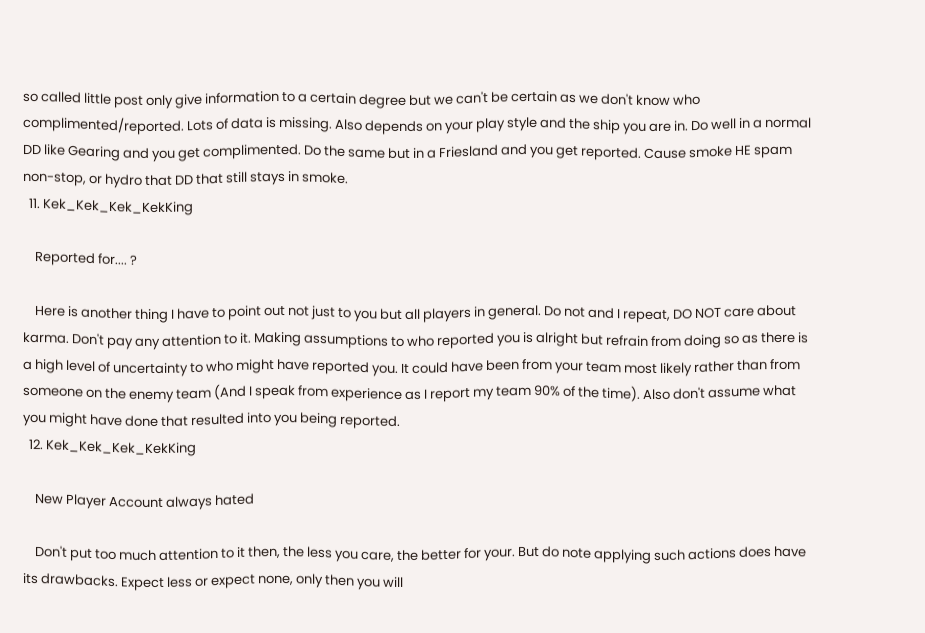so called little post only give information to a certain degree but we can't be certain as we don't know who complimented/reported. Lots of data is missing. Also depends on your play style and the ship you are in. Do well in a normal DD like Gearing and you get complimented. Do the same but in a Friesland and you get reported. Cause smoke HE spam non-stop, or hydro that DD that still stays in smoke.
  11. Kek_Kek_Kek_KekKing

    Reported for.... ?

    Here is another thing I have to point out not just to you but all players in general. Do not and I repeat, DO NOT care about karma. Don't pay any attention to it. Making assumptions to who reported you is alright but refrain from doing so as there is a high level of uncertainty to who might have reported you. It could have been from your team most likely rather than from someone on the enemy team (And I speak from experience as I report my team 90% of the time). Also don't assume what you might have done that resulted into you being reported.
  12. Kek_Kek_Kek_KekKing

    New Player Account always hated

    Don't put too much attention to it then, the less you care, the better for your. But do note applying such actions does have its drawbacks. Expect less or expect none, only then you will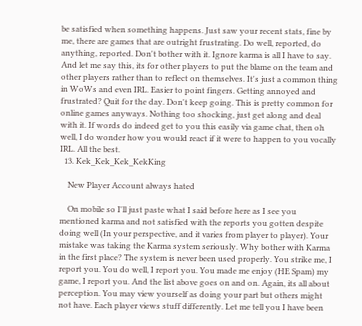be satisfied when something happens. Just saw your recent stats, fine by me, there are games that are outright frustrating. Do well, reported, do anything, reported. Don't bother with it. Ignore karma is all I have to say. And let me say this, its for other players to put the blame on the team and other players rather than to reflect on themselves. It's just a common thing in WoWs and even IRL. Easier to point fingers. Getting annoyed and frustrated? Quit for the day. Don't keep going. This is pretty common for online games anyways. Nothing too shocking, just get along and deal with it. If words do indeed get to you this easily via game chat, then oh well, I do wonder how you would react if it were to happen to you vocally IRL. All the best.
  13. Kek_Kek_Kek_KekKing

    New Player Account always hated

    On mobile so I'll just paste what I said before here as I see you mentioned karma and not satisfied with the reports you gotten despite doing well (In your perspective, and it varies from player to player). Your mistake was taking the Karma system seriously. Why bother with Karma in the first place? The system is never been used properly. You strike me, I report you. You do well, I report you. You made me enjoy (HE Spam) my game, I report you. And the list above goes on and on. Again, its all about perception. You may view yourself as doing your part but others might not have. Each player views stuff differently. Let me tell you I have been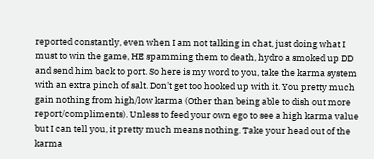reported constantly, even when I am not talking in chat, just doing what I must to win the game, HE spamming them to death, hydro a smoked up DD and send him back to port. So here is my word to you, take the karma system with an extra pinch of salt. Don't get too hooked up with it. You pretty much gain nothing from high/low karma (Other than being able to dish out more report/compliments). Unless to feed your own ego to see a high karma value but I can tell you, it pretty much means nothing. Take your head out of the karma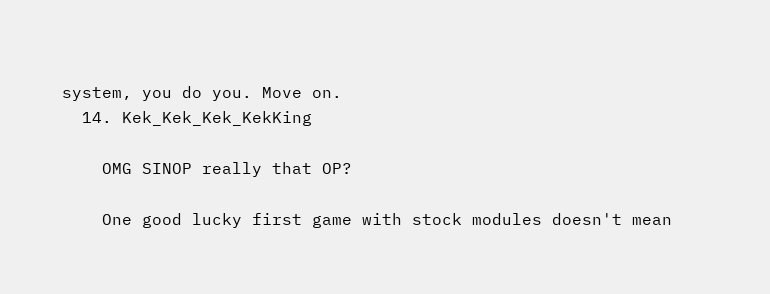system, you do you. Move on.
  14. Kek_Kek_Kek_KekKing

    OMG SINOP really that OP?

    One good lucky first game with stock modules doesn't mean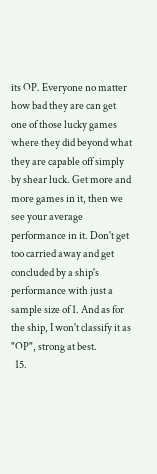its OP. Everyone no matter how bad they are can get one of those lucky games where they did beyond what they are capable off simply by shear luck. Get more and more games in it, then we see your average performance in it. Don't get too carried away and get concluded by a ship's performance with just a sample size of 1. And as for the ship, I won't classify it as "OP", strong at best.
  15.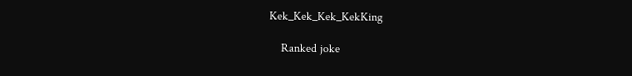Kek_Kek_Kek_KekKing

    Ranked joke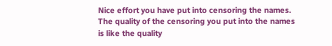Nice effort you have put into censoring the names. The quality of the censoring you put into the names is like the quality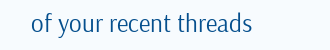of your recent threads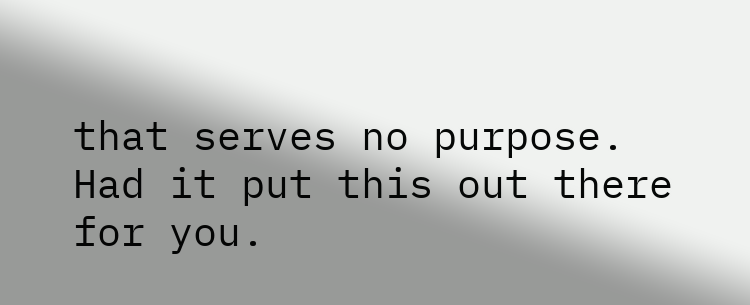that serves no purpose. Had it put this out there for you.